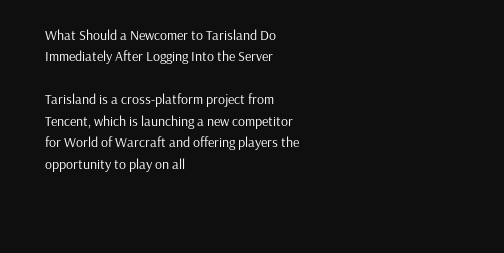What Should a Newcomer to Tarisland Do Immediately After Logging Into the Server

Tarisland is a cross-platform project from Tencent, which is launching a new competitor for World of Warcraft and offering players the opportunity to play on all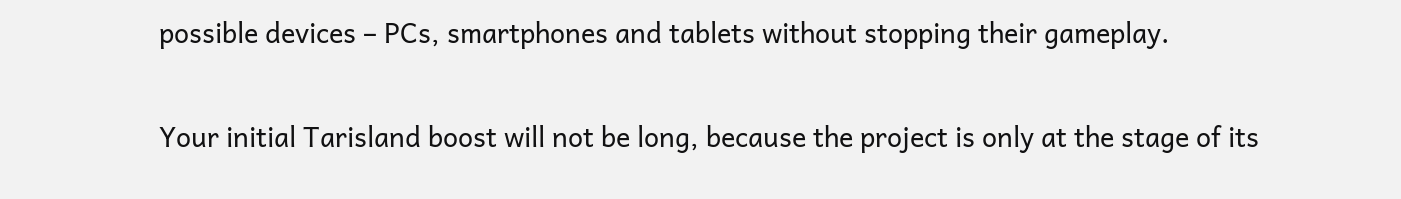possible devices – PCs, smartphones and tablets without stopping their gameplay.

Your initial Tarisland boost will not be long, because the project is only at the stage of its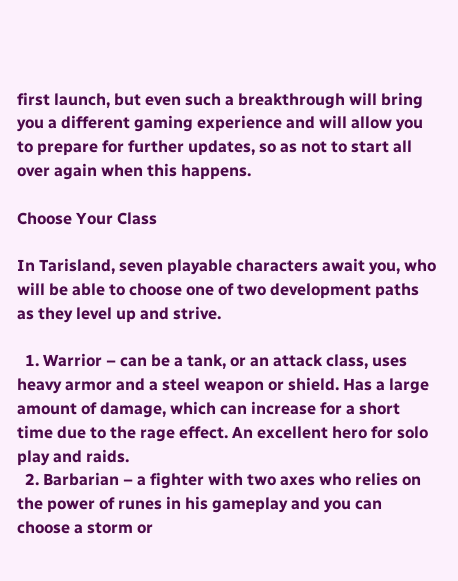first launch, but even such a breakthrough will bring you a different gaming experience and will allow you to prepare for further updates, so as not to start all over again when this happens.

Choose Your Class

In Tarisland, seven playable characters await you, who will be able to choose one of two development paths as they level up and strive.

  1. Warrior – can be a tank, or an attack class, uses heavy armor and a steel weapon or shield. Has a large amount of damage, which can increase for a short time due to the rage effect. An excellent hero for solo play and raids.
  2. Barbarian – a fighter with two axes who relies on the power of runes in his gameplay and you can choose a storm or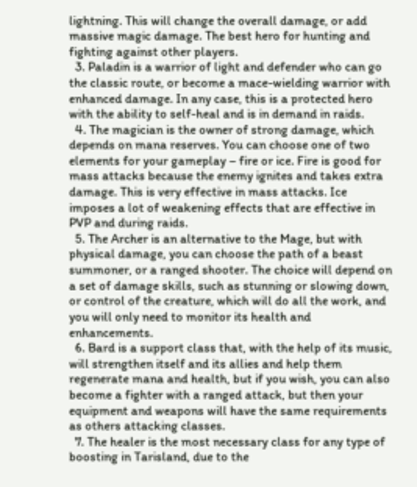lightning. This will change the overall damage, or add massive magic damage. The best hero for hunting and fighting against other players.
  3. Paladin is a warrior of light and defender who can go the classic route, or become a mace-wielding warrior with enhanced damage. In any case, this is a protected hero with the ability to self-heal and is in demand in raids.
  4. The magician is the owner of strong damage, which depends on mana reserves. You can choose one of two elements for your gameplay – fire or ice. Fire is good for mass attacks because the enemy ignites and takes extra damage. This is very effective in mass attacks. Ice imposes a lot of weakening effects that are effective in PVP and during raids.
  5. The Archer is an alternative to the Mage, but with physical damage, you can choose the path of a beast summoner, or a ranged shooter. The choice will depend on a set of damage skills, such as stunning or slowing down, or control of the creature, which will do all the work, and you will only need to monitor its health and enhancements.
  6. Bard is a support class that, with the help of its music, will strengthen itself and its allies and help them regenerate mana and health, but if you wish, you can also become a fighter with a ranged attack, but then your equipment and weapons will have the same requirements as others attacking classes.
  7. The healer is the most necessary class for any type of boosting in Tarisland, due to the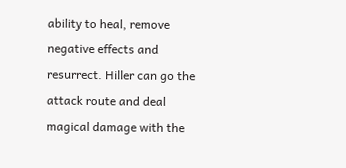ability to heal, remove negative effects and resurrect. Hiller can go the attack route and deal magical damage with the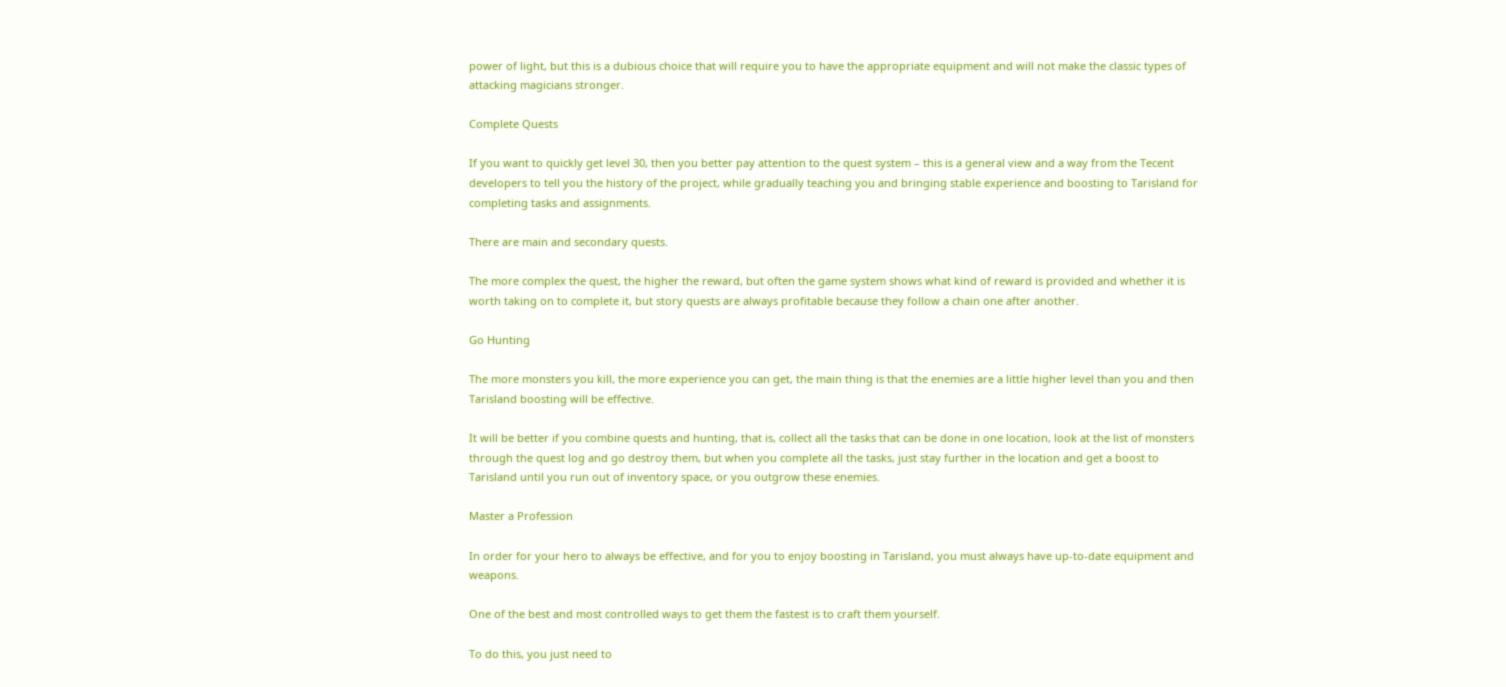power of light, but this is a dubious choice that will require you to have the appropriate equipment and will not make the classic types of attacking magicians stronger.

Complete Quests

If you want to quickly get level 30, then you better pay attention to the quest system – this is a general view and a way from the Tecent developers to tell you the history of the project, while gradually teaching you and bringing stable experience and boosting to Tarisland for completing tasks and assignments.

There are main and secondary quests.

The more complex the quest, the higher the reward, but often the game system shows what kind of reward is provided and whether it is worth taking on to complete it, but story quests are always profitable because they follow a chain one after another.

Go Hunting

The more monsters you kill, the more experience you can get, the main thing is that the enemies are a little higher level than you and then Tarisland boosting will be effective.

It will be better if you combine quests and hunting, that is, collect all the tasks that can be done in one location, look at the list of monsters through the quest log and go destroy them, but when you complete all the tasks, just stay further in the location and get a boost to Tarisland until you run out of inventory space, or you outgrow these enemies.

Master a Profession

In order for your hero to always be effective, and for you to enjoy boosting in Tarisland, you must always have up-to-date equipment and weapons.

One of the best and most controlled ways to get them the fastest is to craft them yourself.

To do this, you just need to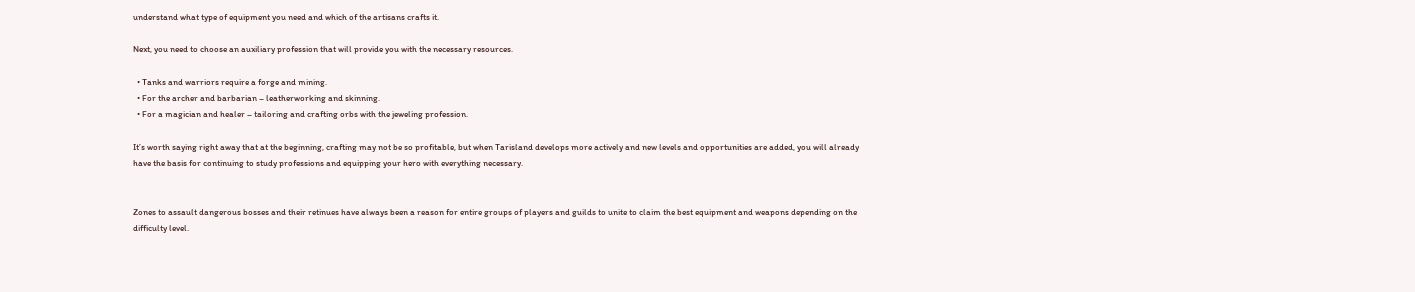understand what type of equipment you need and which of the artisans crafts it.

Next, you need to choose an auxiliary profession that will provide you with the necessary resources.

  • Tanks and warriors require a forge and mining.
  • For the archer and barbarian – leatherworking and skinning.
  • For a magician and healer – tailoring and crafting orbs with the jeweling profession.

It’s worth saying right away that at the beginning, crafting may not be so profitable, but when Tarisland develops more actively and new levels and opportunities are added, you will already have the basis for continuing to study professions and equipping your hero with everything necessary.


Zones to assault dangerous bosses and their retinues have always been a reason for entire groups of players and guilds to unite to claim the best equipment and weapons depending on the difficulty level.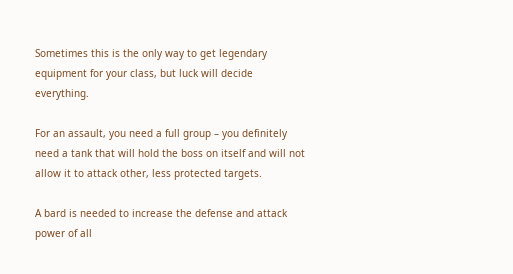Sometimes this is the only way to get legendary equipment for your class, but luck will decide everything.

For an assault, you need a full group – you definitely need a tank that will hold the boss on itself and will not allow it to attack other, less protected targets.

A bard is needed to increase the defense and attack power of all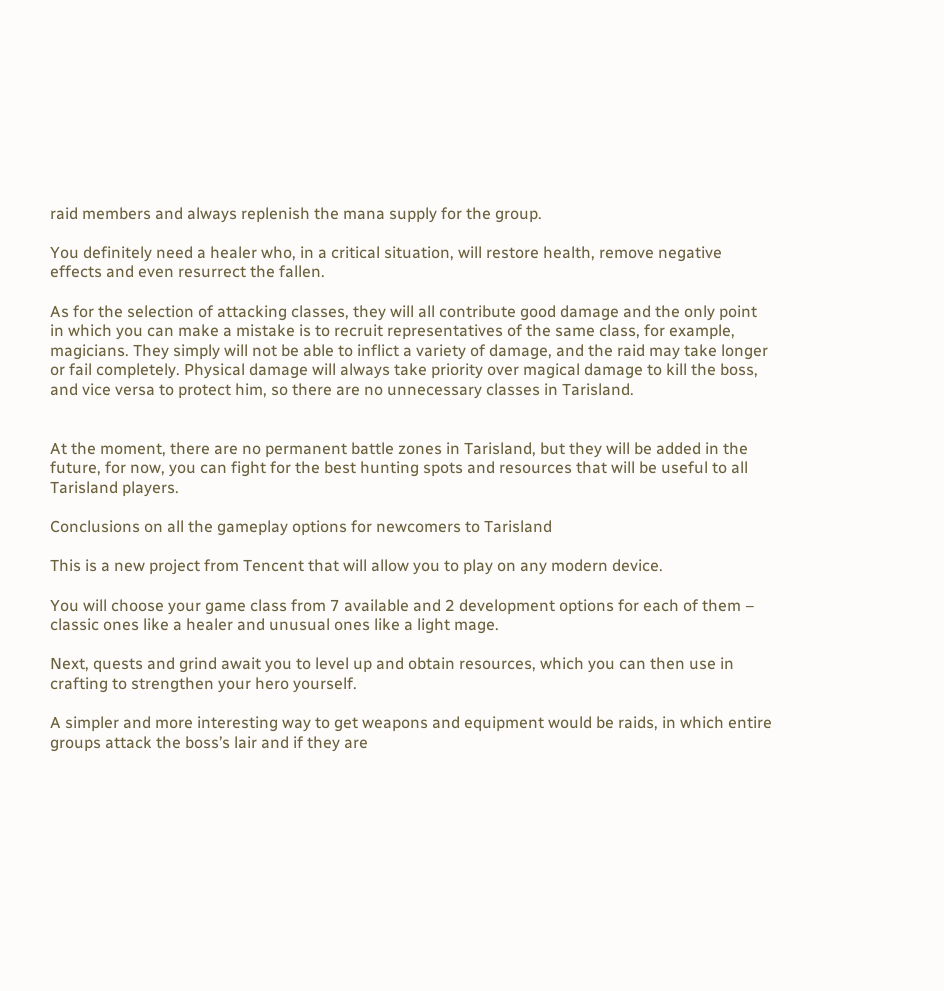raid members and always replenish the mana supply for the group.

You definitely need a healer who, in a critical situation, will restore health, remove negative effects and even resurrect the fallen.

As for the selection of attacking classes, they will all contribute good damage and the only point in which you can make a mistake is to recruit representatives of the same class, for example, magicians. They simply will not be able to inflict a variety of damage, and the raid may take longer or fail completely. Physical damage will always take priority over magical damage to kill the boss, and vice versa to protect him, so there are no unnecessary classes in Tarisland.


At the moment, there are no permanent battle zones in Tarisland, but they will be added in the future, for now, you can fight for the best hunting spots and resources that will be useful to all Tarisland players.

Conclusions on all the gameplay options for newcomers to Tarisland

This is a new project from Tencent that will allow you to play on any modern device.

You will choose your game class from 7 available and 2 development options for each of them – classic ones like a healer and unusual ones like a light mage.

Next, quests and grind await you to level up and obtain resources, which you can then use in crafting to strengthen your hero yourself.

A simpler and more interesting way to get weapons and equipment would be raids, in which entire groups attack the boss’s lair and if they are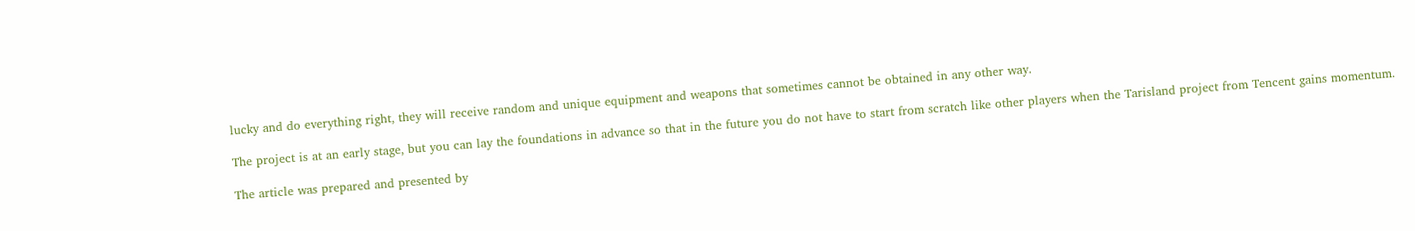lucky and do everything right, they will receive random and unique equipment and weapons that sometimes cannot be obtained in any other way.

The project is at an early stage, but you can lay the foundations in advance so that in the future you do not have to start from scratch like other players when the Tarisland project from Tencent gains momentum.

The article was prepared and presented by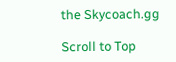the Skycoach.gg

Scroll to Top